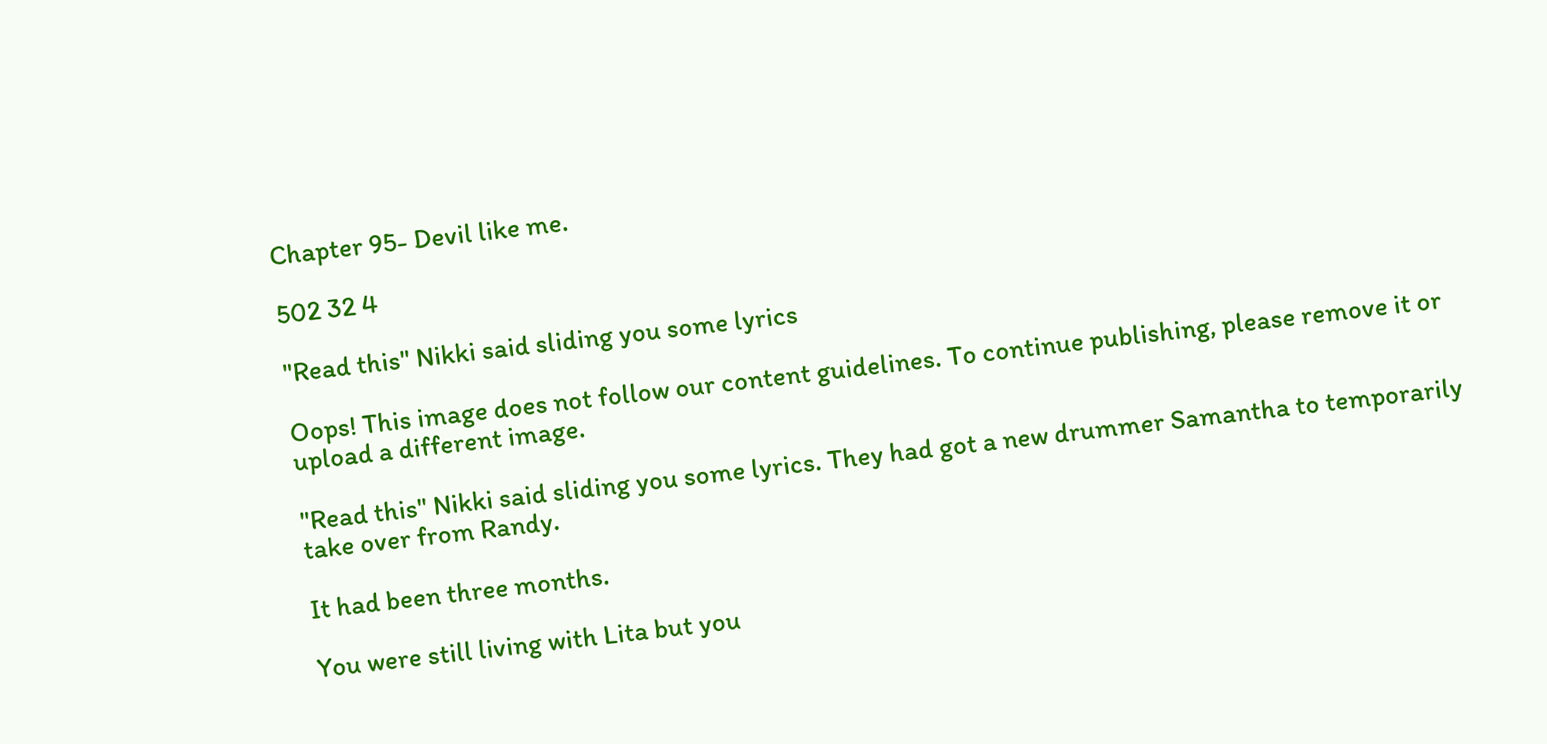Chapter 95- Devil like me.

502 32 4

"Read this" Nikki said sliding you some lyrics

Oops! This image does not follow our content guidelines. To continue publishing, please remove it or upload a different image.

"Read this" Nikki said sliding you some lyrics. They had got a new drummer Samantha to temporarily take over from Randy.

It had been three months.

You were still living with Lita but you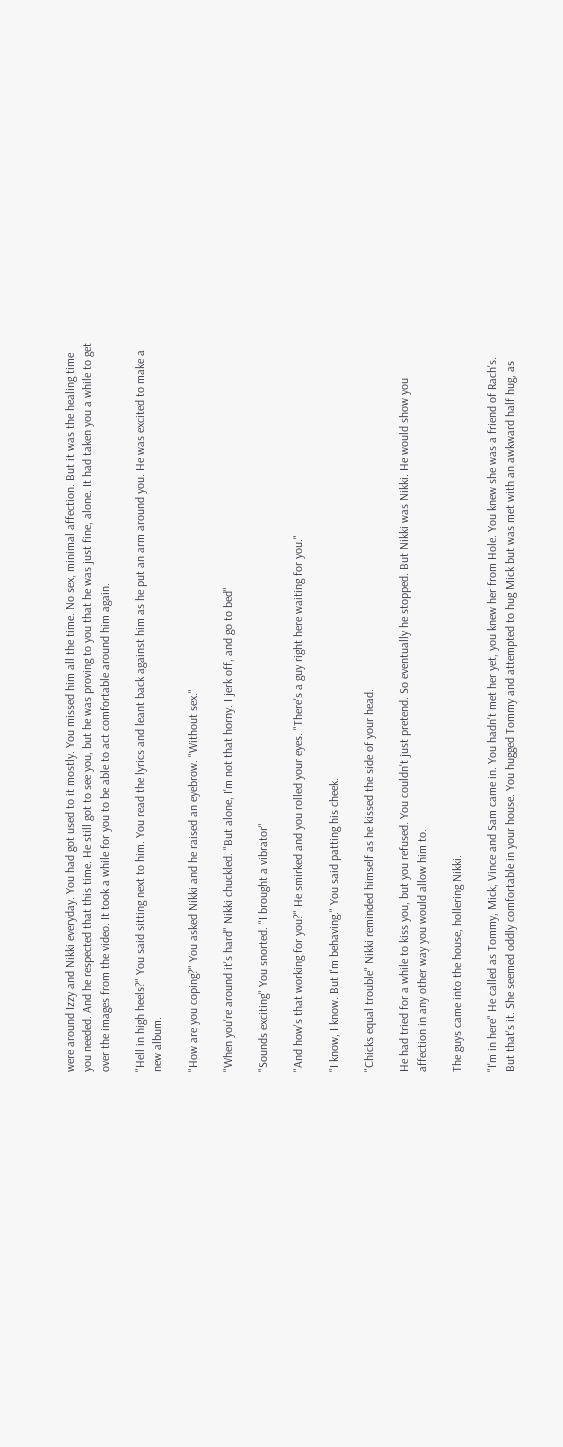were around Izzy and Nikki everyday. You had got used to it mostly. You missed him all the time. No sex, minimal affection. But it was the healing time you needed. And he respected that this time. He still got to see you, but he was proving to you that he was just fine, alone. It had taken you a while to get over the images from the video. It took a while for you to be able to act comfortable around him again.

"Hell in high heels?" You said sitting next to him. You read the lyrics and leant back against him as he put an arm around you. He was excited to make a new album.

"How are you coping?" You asked Nikki and he raised an eyebrow. "Without sex."

"When you're around it's hard" Nikki chuckled. "But alone, I'm not that horny. I jerk off, and go to bed"

"Sounds exciting" You snorted. "I brought a vibrator"

"And how's that working for you?" He smirked and you rolled your eyes. "There's a guy right here waiting for you."

"I know, I know. But I'm behaving." You said patting his cheek.

"Chicks equal trouble" Nikki reminded himself as he kissed the side of your head.

He had tried for a while to kiss you, but you refused. You couldn't just pretend. So eventually he stopped. But Nikki was Nikki. He would show you affection in any other way you would allow him to.

The guys came into the house, hollering Nikki.

"I'm in here" He called as Tommy, Mick, Vince and Sam came in. You hadn't met her yet, you knew her from Hole. You knew she was a friend of Rach's. But that's it. She seemed oddly comfortable in your house. You hugged Tommy and attempted to hug Mick but was met with an awkward half hug, as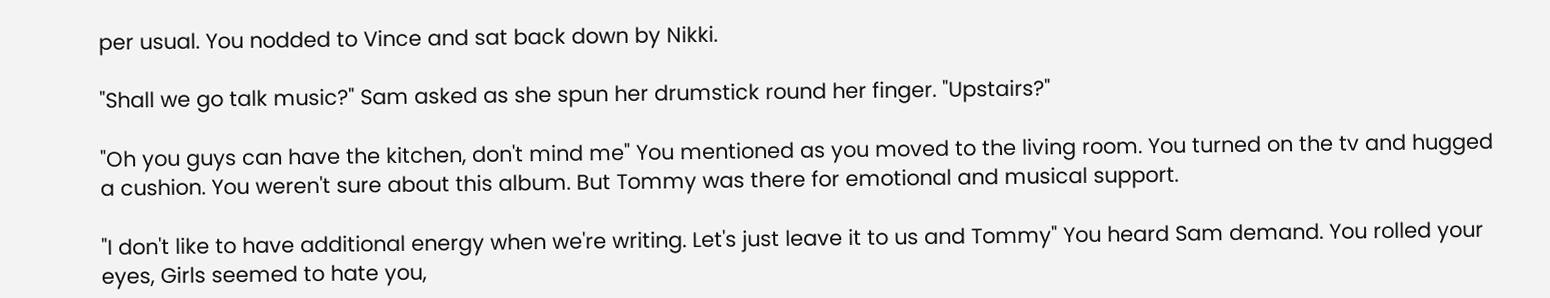per usual. You nodded to Vince and sat back down by Nikki.

"Shall we go talk music?" Sam asked as she spun her drumstick round her finger. "Upstairs?"

"Oh you guys can have the kitchen, don't mind me" You mentioned as you moved to the living room. You turned on the tv and hugged a cushion. You weren't sure about this album. But Tommy was there for emotional and musical support.

"I don't like to have additional energy when we're writing. Let's just leave it to us and Tommy" You heard Sam demand. You rolled your eyes, Girls seemed to hate you,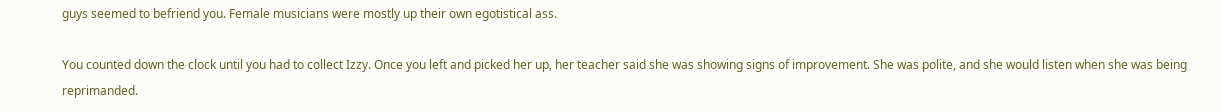guys seemed to befriend you. Female musicians were mostly up their own egotistical ass.

You counted down the clock until you had to collect Izzy. Once you left and picked her up, her teacher said she was showing signs of improvement. She was polite, and she would listen when she was being reprimanded.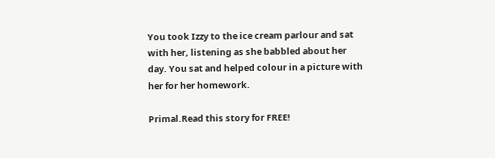You took Izzy to the ice cream parlour and sat with her, listening as she babbled about her day. You sat and helped colour in a picture with her for her homework.

Primal.Read this story for FREE!